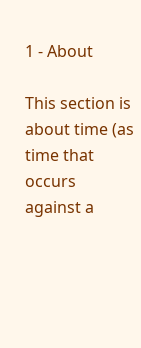1 - About

This section is about time (as time that occurs against a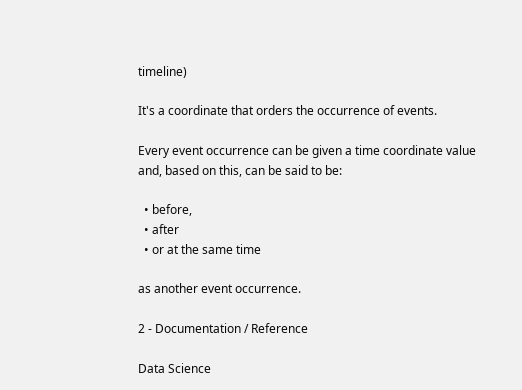timeline)

It's a coordinate that orders the occurrence of events.

Every event occurrence can be given a time coordinate value and, based on this, can be said to be:

  • before,
  • after
  • or at the same time

as another event occurrence.

2 - Documentation / Reference

Data Science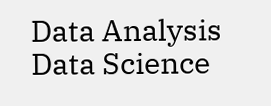Data Analysis
Data Science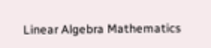Linear Algebra Mathematics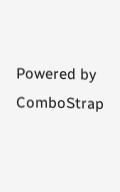Powered by ComboStrap